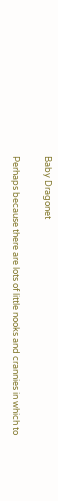Baby Dragonet

Perhaps because there are lots of little nooks and crannies in which to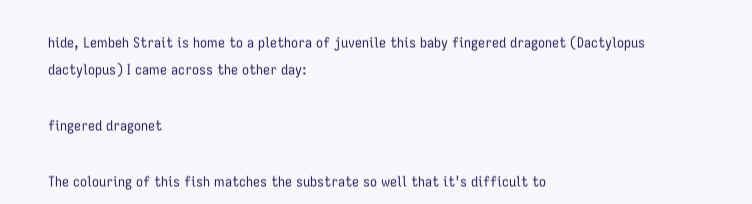hide, Lembeh Strait is home to a plethora of juvenile this baby fingered dragonet (Dactylopus dactylopus) I came across the other day:

fingered dragonet

The colouring of this fish matches the substrate so well that it's difficult to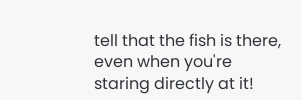tell that the fish is there, even when you're staring directly at it!